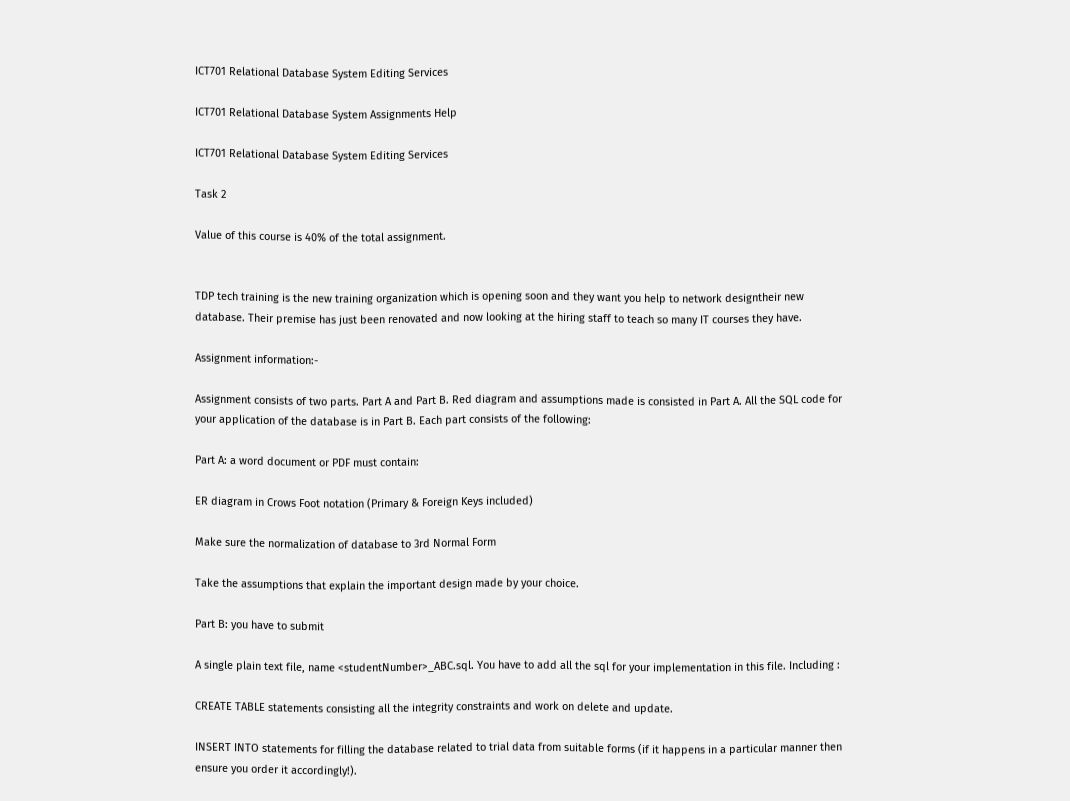ICT701 Relational Database System Editing Services

ICT701 Relational Database System Assignments Help

ICT701 Relational Database System Editing Services

Task 2

Value of this course is 40% of the total assignment.


TDP tech training is the new training organization which is opening soon and they want you help to network designtheir new database. Their premise has just been renovated and now looking at the hiring staff to teach so many IT courses they have.

Assignment information:-

Assignment consists of two parts. Part A and Part B. Red diagram and assumptions made is consisted in Part A. All the SQL code for your application of the database is in Part B. Each part consists of the following:

Part A: a word document or PDF must contain:

ER diagram in Crows Foot notation (Primary & Foreign Keys included)

Make sure the normalization of database to 3rd Normal Form

Take the assumptions that explain the important design made by your choice.

Part B: you have to submit

A single plain text file, name <studentNumber>_ABC.sql. You have to add all the sql for your implementation in this file. Including :

CREATE TABLE statements consisting all the integrity constraints and work on delete and update.

INSERT INTO statements for filling the database related to trial data from suitable forms (if it happens in a particular manner then ensure you order it accordingly!).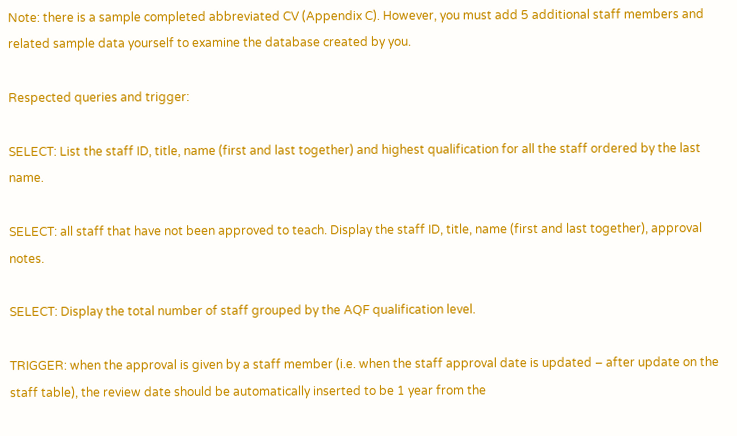Note: there is a sample completed abbreviated CV (Appendix C). However, you must add 5 additional staff members and related sample data yourself to examine the database created by you.

Respected queries and trigger:

SELECT: List the staff ID, title, name (first and last together) and highest qualification for all the staff ordered by the last name.

SELECT: all staff that have not been approved to teach. Display the staff ID, title, name (first and last together), approval notes.

SELECT: Display the total number of staff grouped by the AQF qualification level.

TRIGGER: when the approval is given by a staff member (i.e. when the staff approval date is updated – after update on the staff table), the review date should be automatically inserted to be 1 year from the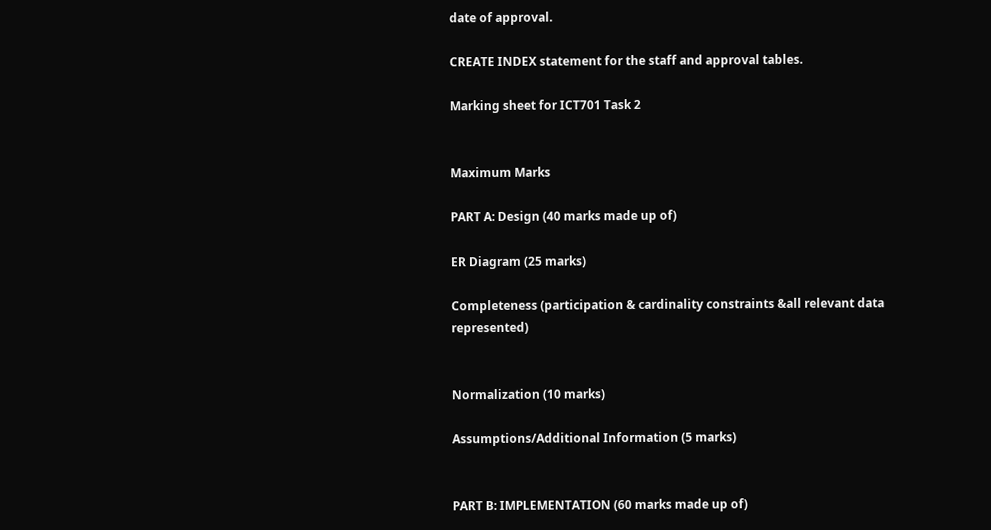date of approval.

CREATE INDEX statement for the staff and approval tables.

Marking sheet for ICT701 Task 2


Maximum Marks

PART A: Design (40 marks made up of)

ER Diagram (25 marks)

Completeness (participation & cardinality constraints &all relevant data represented)


Normalization (10 marks)

Assumptions/Additional Information (5 marks)


PART B: IMPLEMENTATION (60 marks made up of)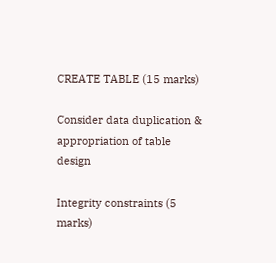CREATE TABLE (15 marks)

Consider data duplication & appropriation of table design

Integrity constraints (5 marks)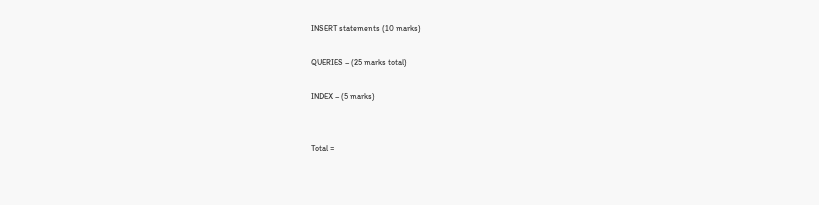INSERT statements (10 marks)

QUERIES – (25 marks total)

INDEX – (5 marks)


Total =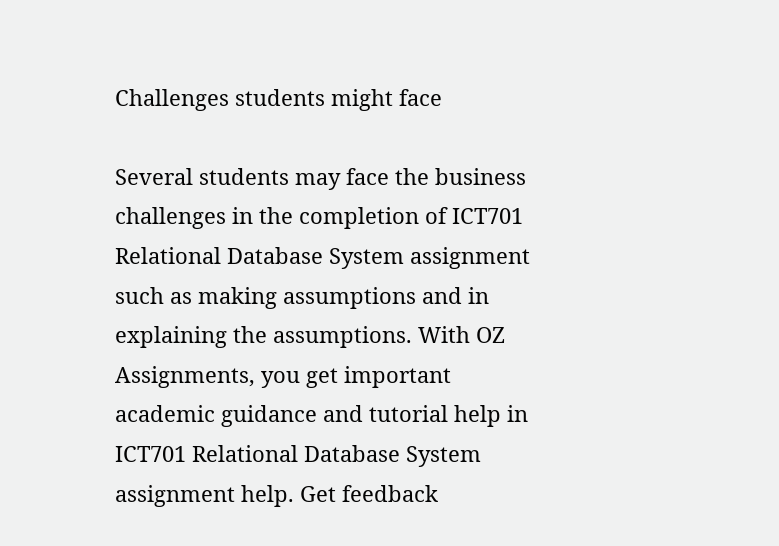Challenges students might face

Several students may face the business challenges in the completion of ICT701 Relational Database System assignment such as making assumptions and in explaining the assumptions. With OZ Assignments, you get important academic guidance and tutorial help in ICT701 Relational Database System assignment help. Get feedback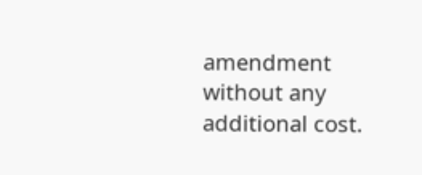amendment without any additional cost.